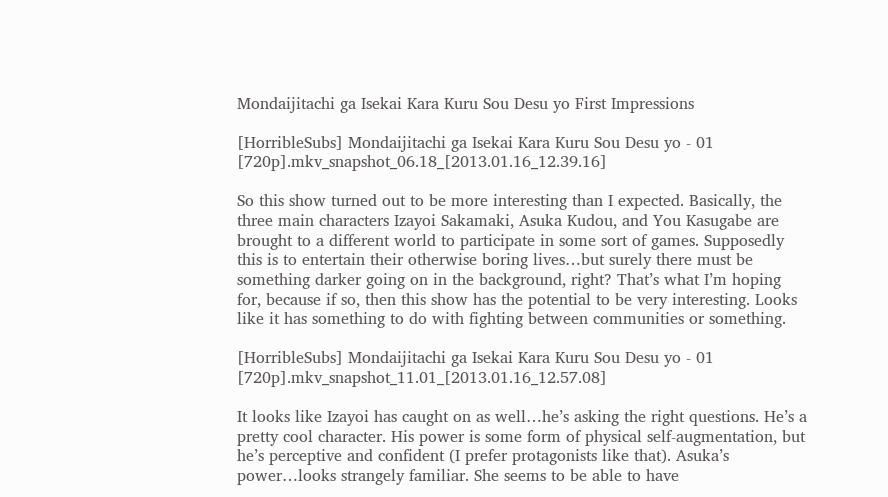Mondaijitachi ga Isekai Kara Kuru Sou Desu yo First Impressions

[HorribleSubs] Mondaijitachi ga Isekai Kara Kuru Sou Desu yo - 01 [720p].mkv_snapshot_06.18_[2013.01.16_12.39.16]

So this show turned out to be more interesting than I expected. Basically, the three main characters Izayoi Sakamaki, Asuka Kudou, and You Kasugabe are brought to a different world to participate in some sort of games. Supposedly this is to entertain their otherwise boring lives…but surely there must be something darker going on in the background, right? That’s what I’m hoping for, because if so, then this show has the potential to be very interesting. Looks like it has something to do with fighting between communities or something.

[HorribleSubs] Mondaijitachi ga Isekai Kara Kuru Sou Desu yo - 01 [720p].mkv_snapshot_11.01_[2013.01.16_12.57.08]

It looks like Izayoi has caught on as well…he’s asking the right questions. He’s a pretty cool character. His power is some form of physical self-augmentation, but he’s perceptive and confident (I prefer protagonists like that). Asuka’s power…looks strangely familiar. She seems to be able to have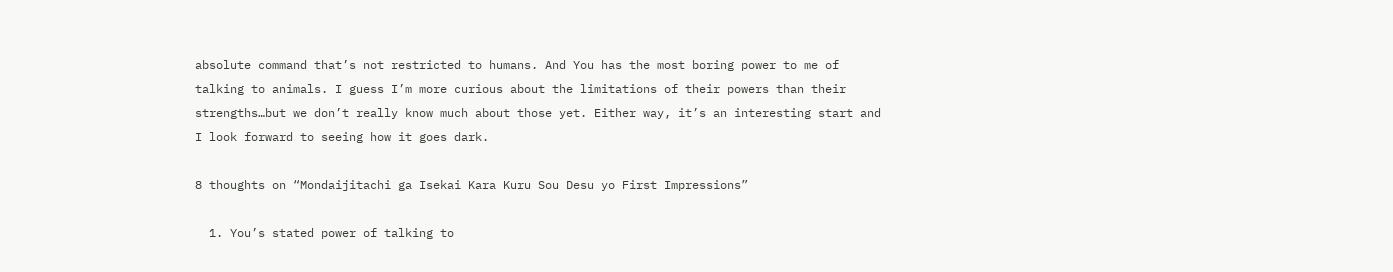absolute command that’s not restricted to humans. And You has the most boring power to me of talking to animals. I guess I’m more curious about the limitations of their powers than their strengths…but we don’t really know much about those yet. Either way, it’s an interesting start and I look forward to seeing how it goes dark.

8 thoughts on “Mondaijitachi ga Isekai Kara Kuru Sou Desu yo First Impressions”

  1. You’s stated power of talking to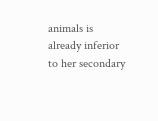animals is already inferior to her secondary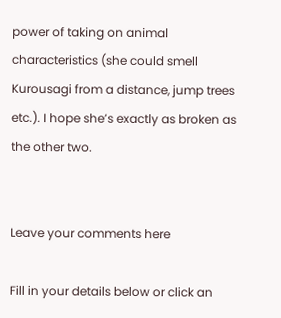power of taking on animal characteristics (she could smell Kurousagi from a distance, jump trees etc.). I hope she’s exactly as broken as the other two.


Leave your comments here

Fill in your details below or click an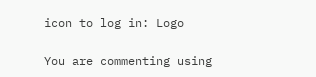icon to log in: Logo

You are commenting using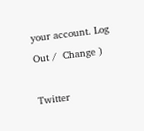your account. Log Out /  Change )

Twitter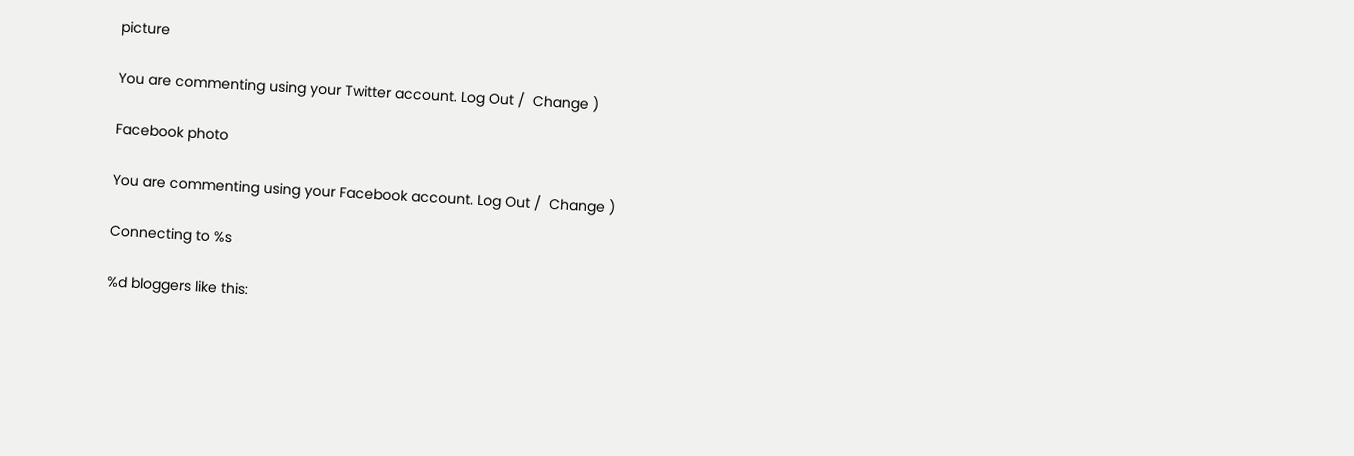picture

You are commenting using your Twitter account. Log Out /  Change )

Facebook photo

You are commenting using your Facebook account. Log Out /  Change )

Connecting to %s

%d bloggers like this: